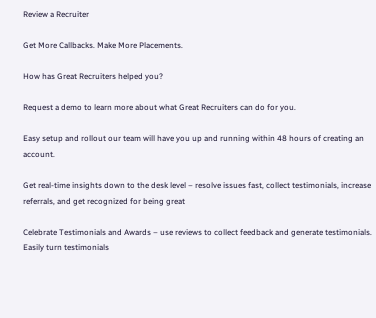Review a Recruiter

Get More Callbacks. Make More Placements.

How has Great Recruiters helped you?

Request a demo to learn more about what Great Recruiters can do for you.

Easy setup and rollout our team will have you up and running within 48 hours of creating an account.

Get real-time insights down to the desk level – resolve issues fast, collect testimonials, increase referrals, and get recognized for being great

Celebrate Testimonials and Awards – use reviews to collect feedback and generate testimonials. Easily turn testimonials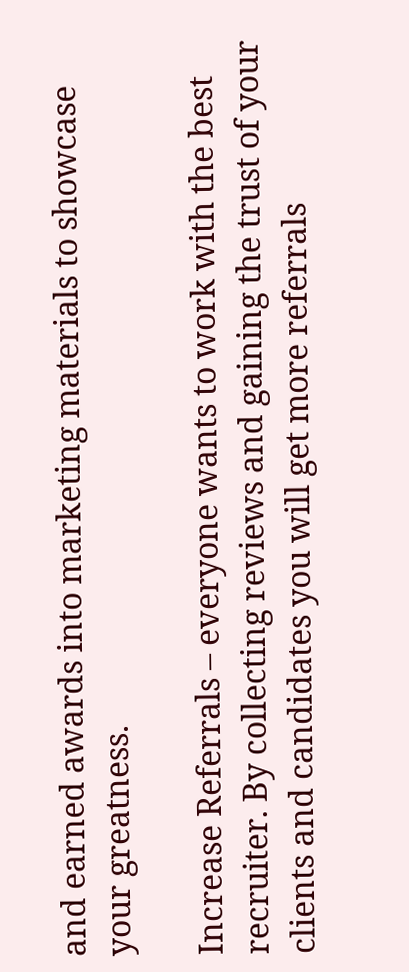and earned awards into marketing materials to showcase your greatness.

Increase Referrals – everyone wants to work with the best recruiter. By collecting reviews and gaining the trust of your clients and candidates you will get more referrals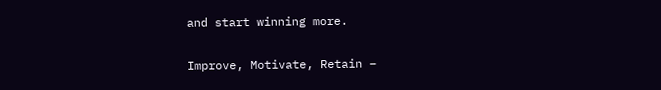and start winning more.

Improve, Motivate, Retain –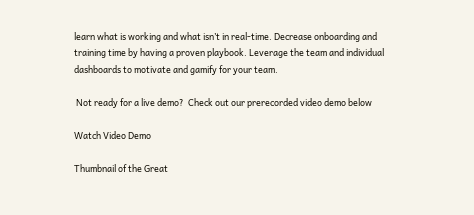learn what is working and what isn’t in real-time. Decrease onboarding and training time by having a proven playbook. Leverage the team and individual dashboards to motivate and gamify for your team.

 Not ready for a live demo?  Check out our prerecorded video demo below

Watch Video Demo

Thumbnail of the Great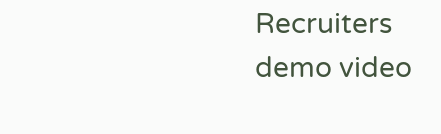Recruiters demo video